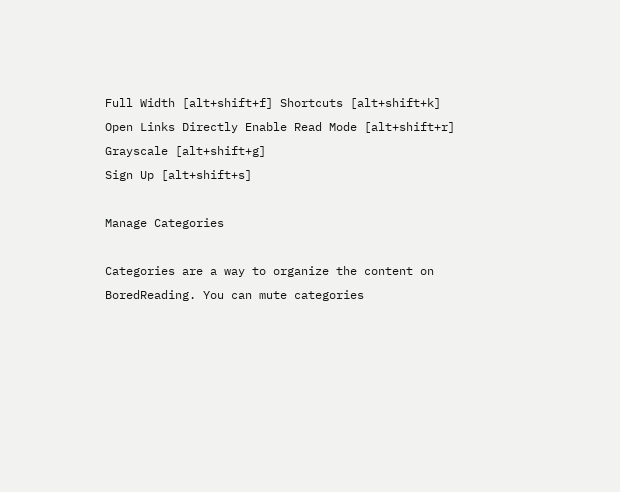Full Width [alt+shift+f] Shortcuts [alt+shift+k] Open Links Directly Enable Read Mode [alt+shift+r] Grayscale [alt+shift+g]
Sign Up [alt+shift+s]

Manage Categories

Categories are a way to organize the content on BoredReading. You can mute categories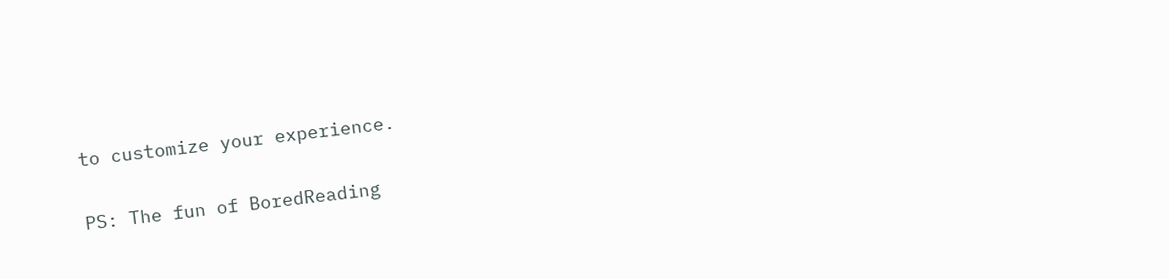to customize your experience.

PS: The fun of BoredReading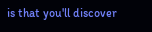is that you'll discover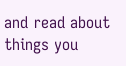and read about things you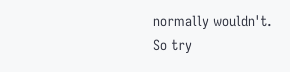normally wouldn't. So try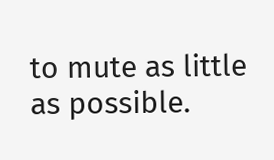to mute as little as possible.